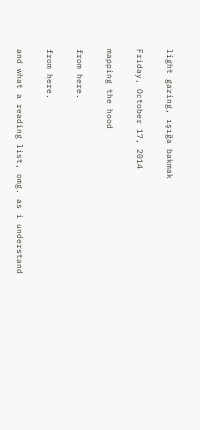light gazing, ışığa bakmak

Friday, October 17, 2014

mapping the hood

from here.

from here.

and what a reading list, omg. as i understand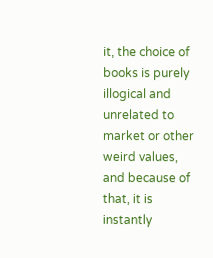it, the choice of books is purely illogical and unrelated to market or other weird values, and because of that, it is instantly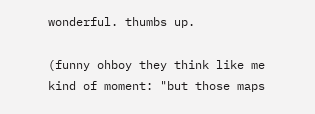wonderful. thumbs up.

(funny ohboy they think like me kind of moment: "but those maps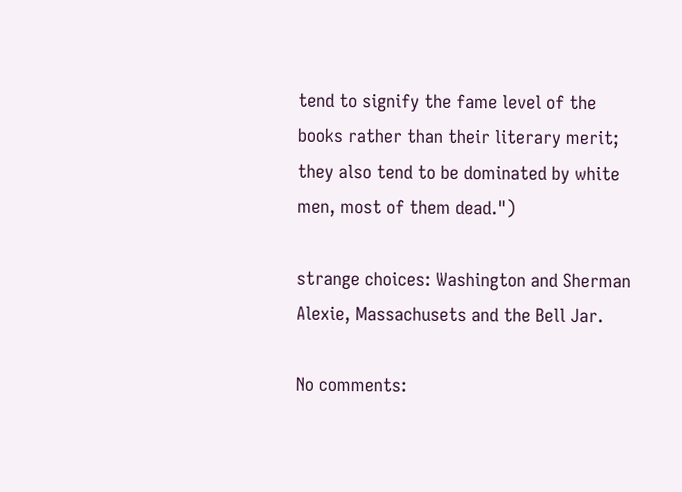tend to signify the fame level of the books rather than their literary merit; they also tend to be dominated by white men, most of them dead.")

strange choices: Washington and Sherman Alexie, Massachusets and the Bell Jar.

No comments: